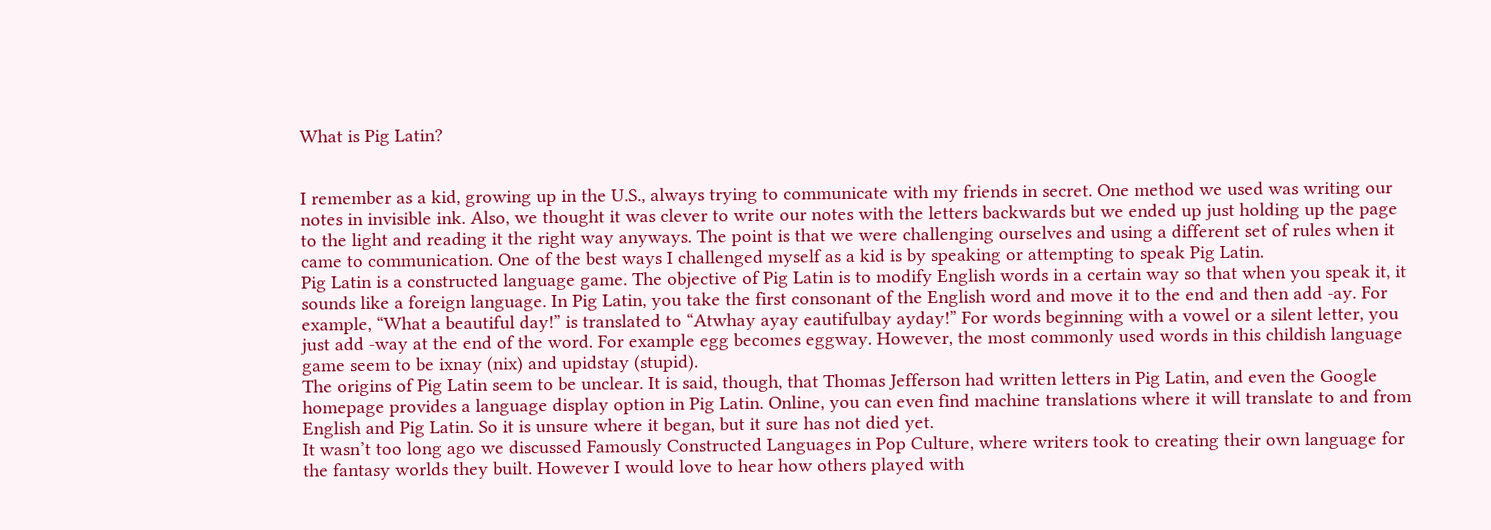What is Pig Latin?


I remember as a kid, growing up in the U.S., always trying to communicate with my friends in secret. One method we used was writing our notes in invisible ink. Also, we thought it was clever to write our notes with the letters backwards but we ended up just holding up the page to the light and reading it the right way anyways. The point is that we were challenging ourselves and using a different set of rules when it came to communication. One of the best ways I challenged myself as a kid is by speaking or attempting to speak Pig Latin.
Pig Latin is a constructed language game. The objective of Pig Latin is to modify English words in a certain way so that when you speak it, it sounds like a foreign language. In Pig Latin, you take the first consonant of the English word and move it to the end and then add -ay. For example, “What a beautiful day!” is translated to “Atwhay ayay eautifulbay ayday!” For words beginning with a vowel or a silent letter, you just add -way at the end of the word. For example egg becomes eggway. However, the most commonly used words in this childish language game seem to be ixnay (nix) and upidstay (stupid).
The origins of Pig Latin seem to be unclear. It is said, though, that Thomas Jefferson had written letters in Pig Latin, and even the Google homepage provides a language display option in Pig Latin. Online, you can even find machine translations where it will translate to and from English and Pig Latin. So it is unsure where it began, but it sure has not died yet.
It wasn’t too long ago we discussed Famously Constructed Languages in Pop Culture, where writers took to creating their own language for the fantasy worlds they built. However I would love to hear how others played with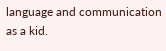language and communication as a kid.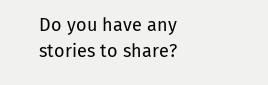Do you have any stories to share?